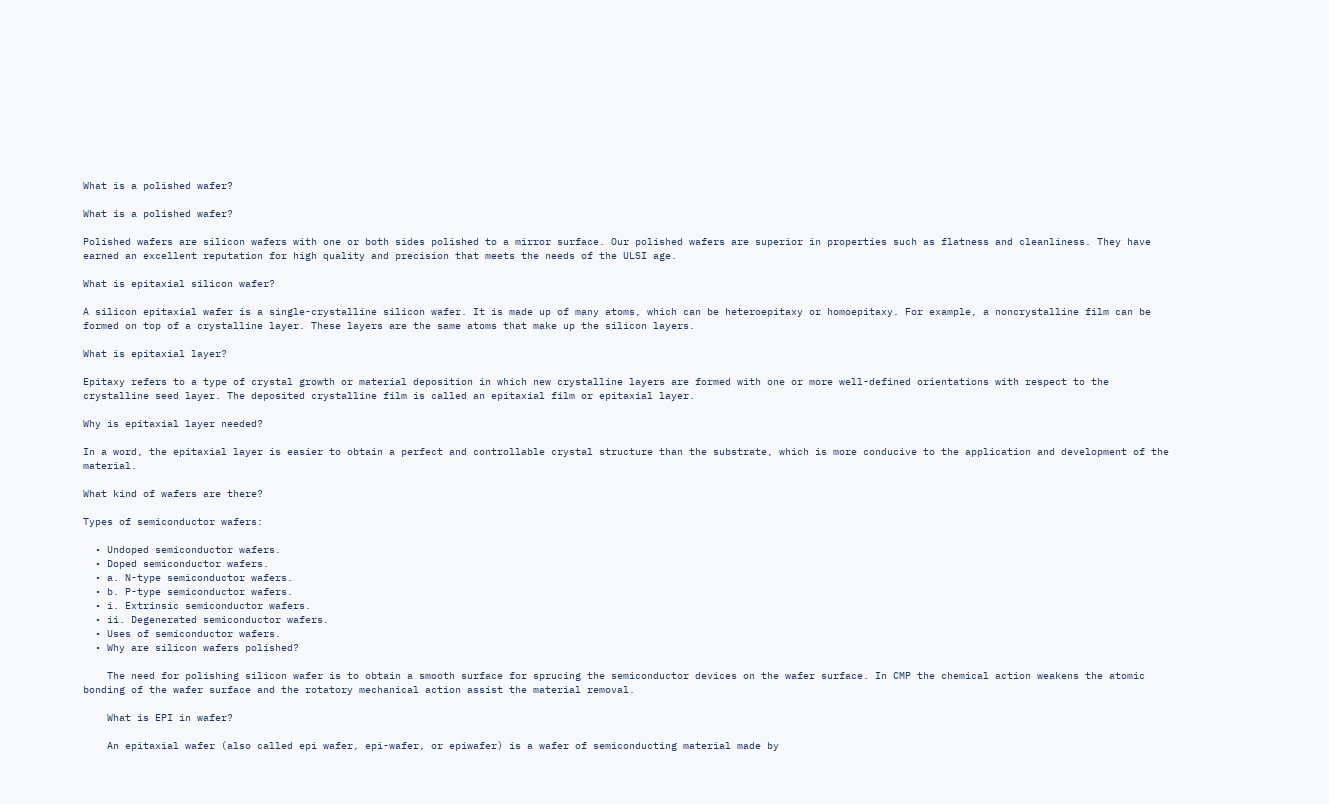What is a polished wafer?

What is a polished wafer?

Polished wafers are silicon wafers with one or both sides polished to a mirror surface. Our polished wafers are superior in properties such as flatness and cleanliness. They have earned an excellent reputation for high quality and precision that meets the needs of the ULSI age.

What is epitaxial silicon wafer?

A silicon epitaxial wafer is a single-crystalline silicon wafer. It is made up of many atoms, which can be heteroepitaxy or homoepitaxy. For example, a noncrystalline film can be formed on top of a crystalline layer. These layers are the same atoms that make up the silicon layers.

What is epitaxial layer?

Epitaxy refers to a type of crystal growth or material deposition in which new crystalline layers are formed with one or more well-defined orientations with respect to the crystalline seed layer. The deposited crystalline film is called an epitaxial film or epitaxial layer.

Why is epitaxial layer needed?

In a word, the epitaxial layer is easier to obtain a perfect and controllable crystal structure than the substrate, which is more conducive to the application and development of the material.

What kind of wafers are there?

Types of semiconductor wafers:

  • Undoped semiconductor wafers.
  • Doped semiconductor wafers.
  • a. N-type semiconductor wafers.
  • b. P-type semiconductor wafers.
  • i. Extrinsic semiconductor wafers.
  • ii. Degenerated semiconductor wafers.
  • Uses of semiconductor wafers.
  • Why are silicon wafers polished?

    The need for polishing silicon wafer is to obtain a smooth surface for sprucing the semiconductor devices on the wafer surface. In CMP the chemical action weakens the atomic bonding of the wafer surface and the rotatory mechanical action assist the material removal.

    What is EPI in wafer?

    An epitaxial wafer (also called epi wafer, epi-wafer, or epiwafer) is a wafer of semiconducting material made by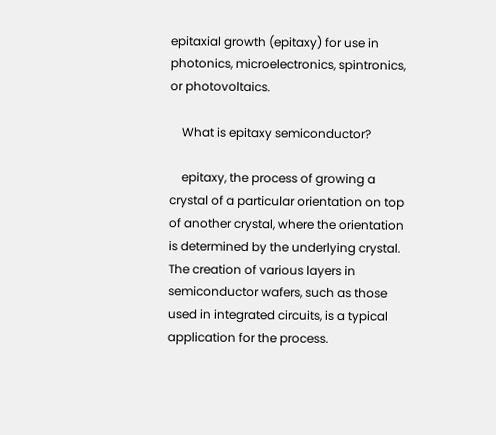epitaxial growth (epitaxy) for use in photonics, microelectronics, spintronics, or photovoltaics.

    What is epitaxy semiconductor?

    epitaxy, the process of growing a crystal of a particular orientation on top of another crystal, where the orientation is determined by the underlying crystal. The creation of various layers in semiconductor wafers, such as those used in integrated circuits, is a typical application for the process.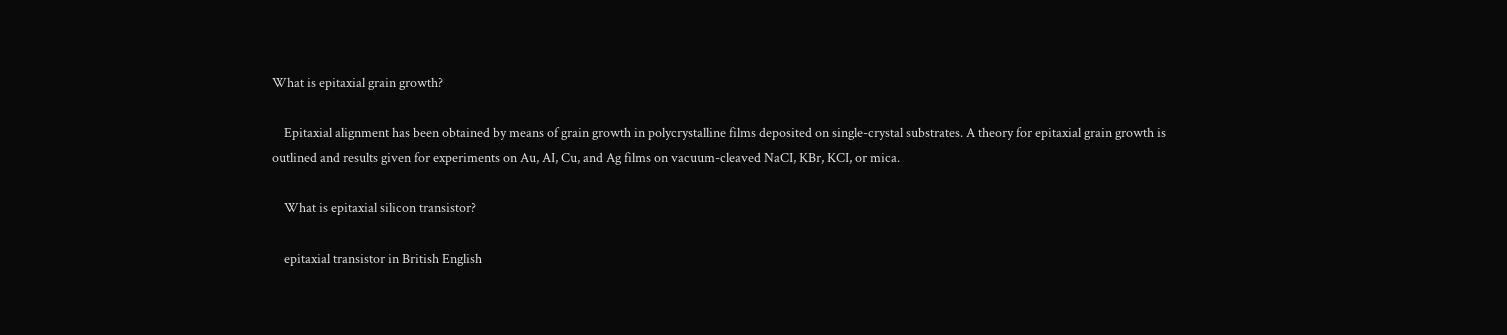What is epitaxial grain growth?

    Epitaxial alignment has been obtained by means of grain growth in polycrystalline films deposited on single-crystal substrates. A theory for epitaxial grain growth is outlined and results given for experiments on Au, AI, Cu, and Ag films on vacuum-cleaved NaCI, KBr, KCI, or mica.

    What is epitaxial silicon transistor?

    epitaxial transistor in British English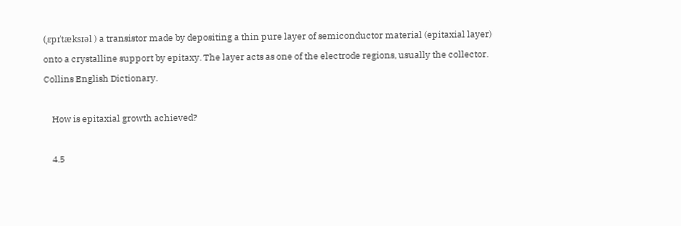(ˌɛpɪˈtæksɪəl ) a transistor made by depositing a thin pure layer of semiconductor material (epitaxial layer) onto a crystalline support by epitaxy. The layer acts as one of the electrode regions, usually the collector. Collins English Dictionary.

    How is epitaxial growth achieved?

    4.5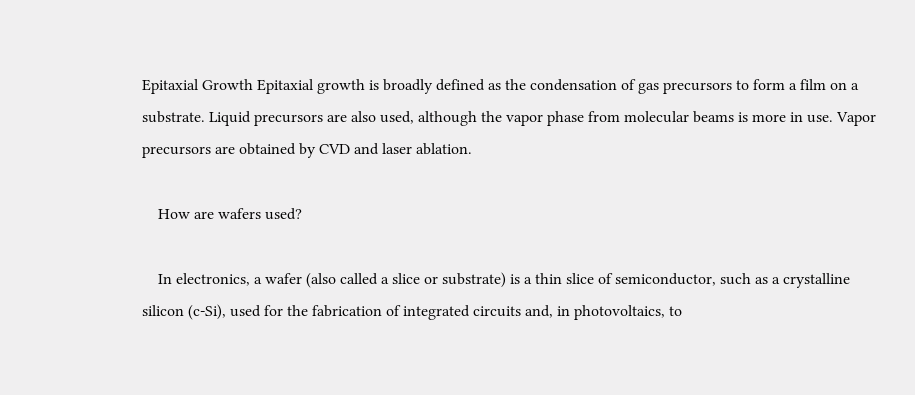Epitaxial Growth Epitaxial growth is broadly defined as the condensation of gas precursors to form a film on a substrate. Liquid precursors are also used, although the vapor phase from molecular beams is more in use. Vapor precursors are obtained by CVD and laser ablation.

    How are wafers used?

    In electronics, a wafer (also called a slice or substrate) is a thin slice of semiconductor, such as a crystalline silicon (c-Si), used for the fabrication of integrated circuits and, in photovoltaics, to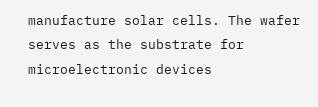manufacture solar cells. The wafer serves as the substrate for microelectronic devices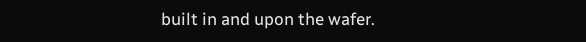built in and upon the wafer.